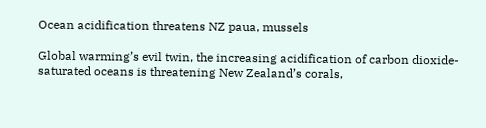Ocean acidification threatens NZ paua, mussels

Global warming’s evil twin, the increasing acidification of carbon dioxide-saturated oceans is threatening New Zealand’s corals,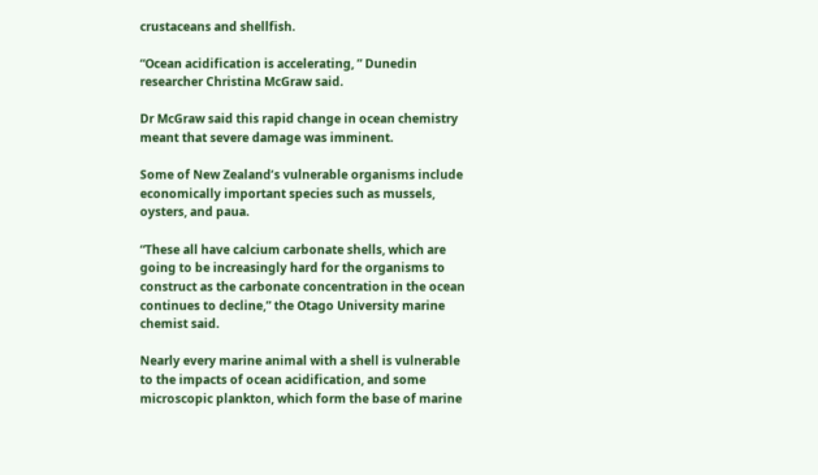crustaceans and shellfish.

“Ocean acidification is accelerating, ” Dunedin researcher Christina McGraw said.

Dr McGraw said this rapid change in ocean chemistry meant that severe damage was imminent.

Some of New Zealand’s vulnerable organisms include economically important species such as mussels, oysters, and paua.

“These all have calcium carbonate shells, which are going to be increasingly hard for the organisms to construct as the carbonate concentration in the ocean continues to decline,” the Otago University marine chemist said.

Nearly every marine animal with a shell is vulnerable to the impacts of ocean acidification, and some microscopic plankton, which form the base of marine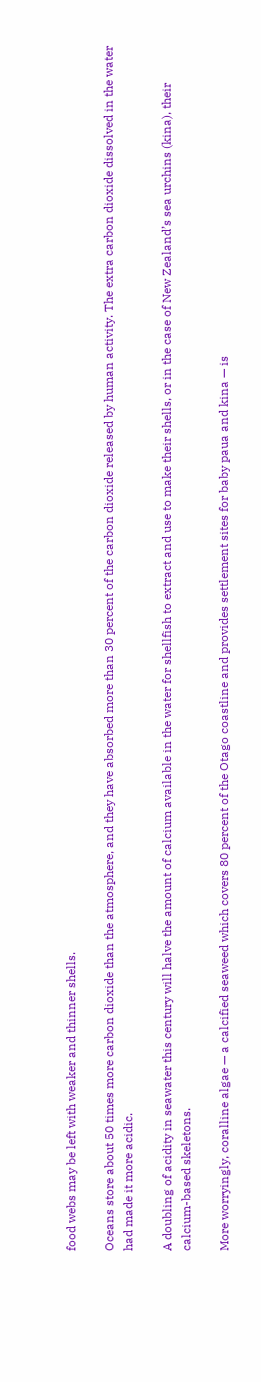food webs may be left with weaker and thinner shells.

Oceans store about 50 times more carbon dioxide than the atmosphere, and they have absorbed more than 30 percent of the carbon dioxide released by human activity. The extra carbon dioxide dissolved in the water had made it more acidic.

A doubling of acidity in seawater this century will halve the amount of calcium available in the water for shellfish to extract and use to make their shells, or in the case of New Zealand’s sea urchins (kina), their calcium-based skeletons.

More worryingly, coralline algae — a calcified seaweed which covers 80 percent of the Otago coastline and provides settlement sites for baby paua and kina — is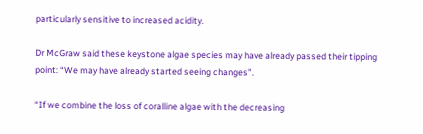particularly sensitive to increased acidity.

Dr McGraw said these keystone algae species may have already passed their tipping point: “We may have already started seeing changes”.

“If we combine the loss of coralline algae with the decreasing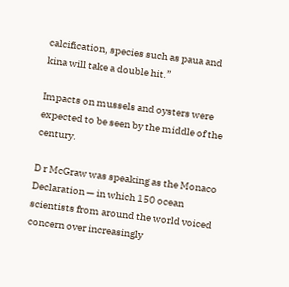calcification, species such as paua and kina will take a double hit.”

Impacts on mussels and oysters were expected to be seen by the middle of the century.

D r McGraw was speaking as the Monaco Declaration — in which 150 ocean scientists from around the world voiced concern over increasingly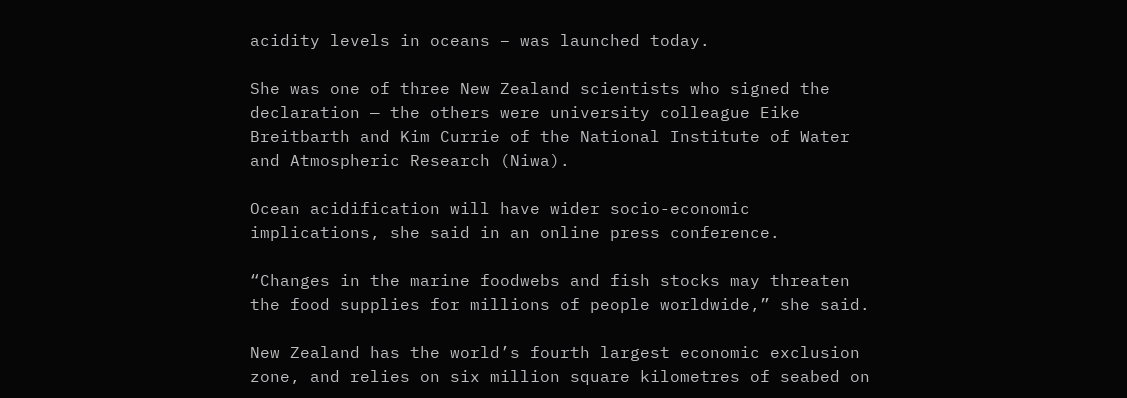acidity levels in oceans – was launched today.

She was one of three New Zealand scientists who signed the declaration — the others were university colleague Eike Breitbarth and Kim Currie of the National Institute of Water and Atmospheric Research (Niwa).

Ocean acidification will have wider socio-economic implications, she said in an online press conference.

“Changes in the marine foodwebs and fish stocks may threaten the food supplies for millions of people worldwide,” she said.

New Zealand has the world’s fourth largest economic exclusion zone, and relies on six million square kilometres of seabed on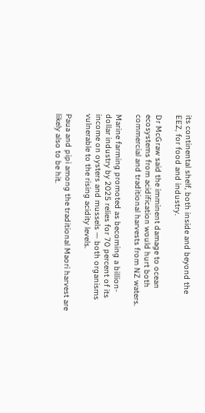its continental shelf, both inside and beyond the EEZ, for food and industry.

Dr McGraw said the imminent damage to ocean ecosystems from acidification would hurt both commercial and traditional harvests from NZ waters.

Marine farming promoted as becoming a billion-dollar industry by 2025 relies for 70 percent of its income on oysters and mussels — both organisms vulnerable to the rising acidity levels.

Paua and pipi among the traditional Maori harvest are likely also to be hit.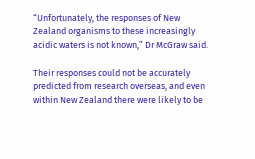“Unfortunately, the responses of New Zealand organisms to these increasingly acidic waters is not known,” Dr McGraw said.

Their responses could not be accurately predicted from research overseas, and even within New Zealand there were likely to be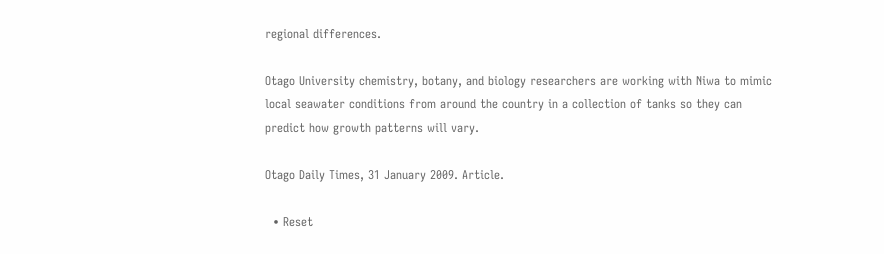regional differences.

Otago University chemistry, botany, and biology researchers are working with Niwa to mimic local seawater conditions from around the country in a collection of tanks so they can predict how growth patterns will vary.

Otago Daily Times, 31 January 2009. Article.

  • Reset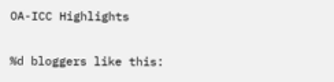OA-ICC Highlights

%d bloggers like this: